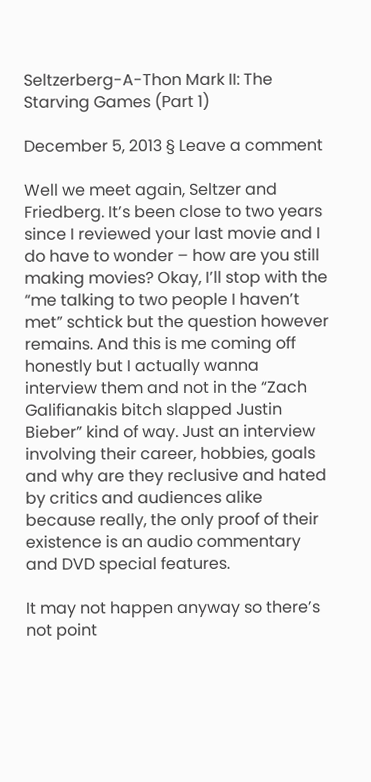Seltzerberg-A-Thon Mark II: The Starving Games (Part 1)

December 5, 2013 § Leave a comment

Well we meet again, Seltzer and Friedberg. It’s been close to two years since I reviewed your last movie and I do have to wonder – how are you still making movies? Okay, I’ll stop with the “me talking to two people I haven’t met” schtick but the question however remains. And this is me coming off honestly but I actually wanna interview them and not in the “Zach Galifianakis bitch slapped Justin Bieber” kind of way. Just an interview involving their career, hobbies, goals and why are they reclusive and hated by critics and audiences alike because really, the only proof of their existence is an audio commentary and DVD special features.

It may not happen anyway so there’s not point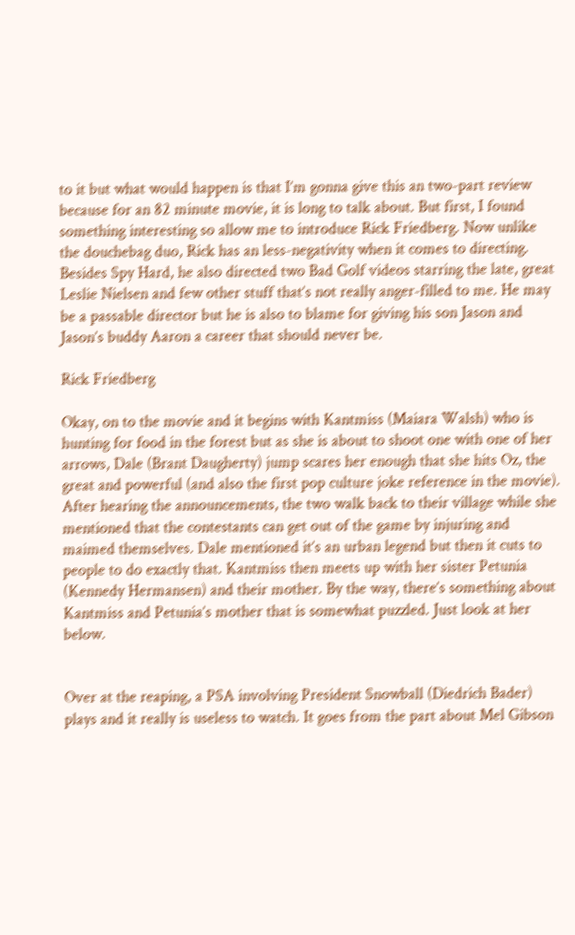to it but what would happen is that I’m gonna give this an two-part review because for an 82 minute movie, it is long to talk about. But first, I found something interesting so allow me to introduce Rick Friedberg. Now unlike the douchebag duo, Rick has an less-negativity when it comes to directing. Besides Spy Hard, he also directed two Bad Golf videos starring the late, great Leslie Nielsen and few other stuff that’s not really anger-filled to me. He may be a passable director but he is also to blame for giving his son Jason and Jason’s buddy Aaron a career that should never be.

Rick Friedberg

Okay, on to the movie and it begins with Kantmiss (Maiara Walsh) who is hunting for food in the forest but as she is about to shoot one with one of her arrows, Dale (Brant Daugherty) jump scares her enough that she hits Oz, the great and powerful (and also the first pop culture joke reference in the movie). After hearing the announcements, the two walk back to their village while she mentioned that the contestants can get out of the game by injuring and maimed themselves. Dale mentioned it’s an urban legend but then it cuts to people to do exactly that. Kantmiss then meets up with her sister Petunia (Kennedy Hermansen) and their mother. By the way, there’s something about Kantmiss and Petunia’s mother that is somewhat puzzled. Just look at her below.


Over at the reaping, a PSA involving President Snowball (Diedrich Bader) plays and it really is useless to watch. It goes from the part about Mel Gibson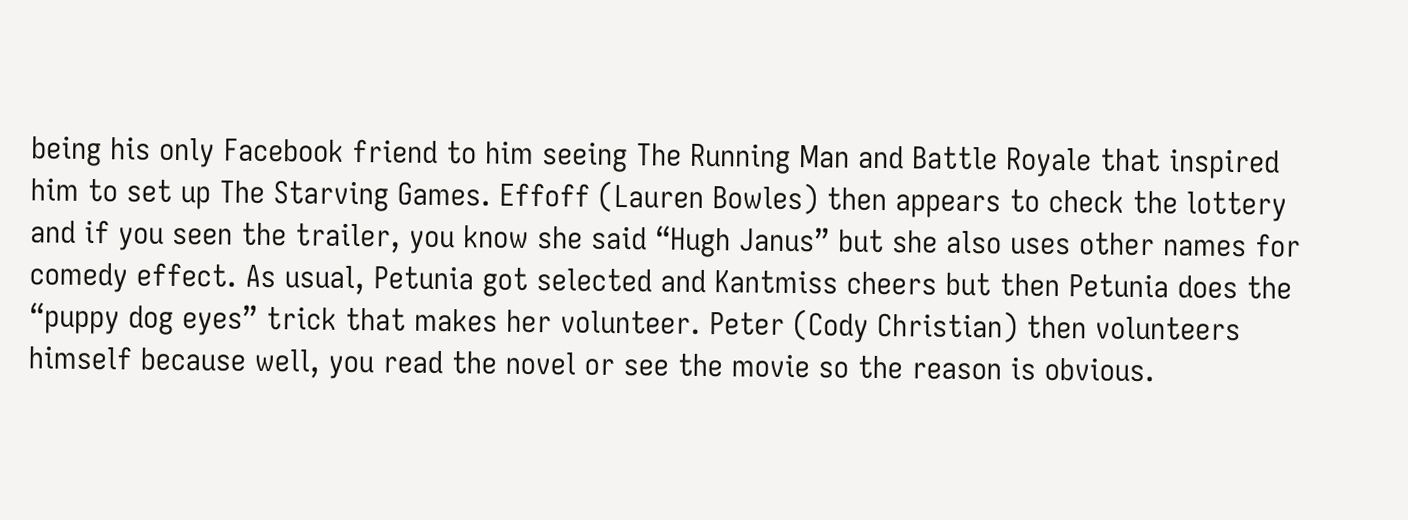being his only Facebook friend to him seeing The Running Man and Battle Royale that inspired him to set up The Starving Games. Effoff (Lauren Bowles) then appears to check the lottery and if you seen the trailer, you know she said “Hugh Janus” but she also uses other names for comedy effect. As usual, Petunia got selected and Kantmiss cheers but then Petunia does the “puppy dog eyes” trick that makes her volunteer. Peter (Cody Christian) then volunteers himself because well, you read the novel or see the movie so the reason is obvious.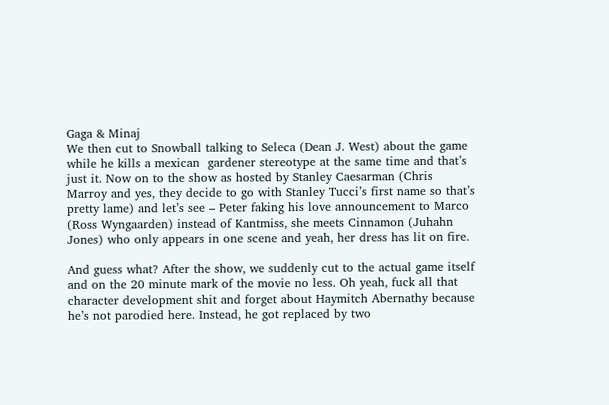Gaga & Minaj
We then cut to Snowball talking to Seleca (Dean J. West) about the game while he kills a mexican  gardener stereotype at the same time and that’s just it. Now on to the show as hosted by Stanley Caesarman (Chris Marroy and yes, they decide to go with Stanley Tucci’s first name so that’s pretty lame) and let’s see – Peter faking his love announcement to Marco (Ross Wyngaarden) instead of Kantmiss, she meets Cinnamon (Juhahn Jones) who only appears in one scene and yeah, her dress has lit on fire.

And guess what? After the show, we suddenly cut to the actual game itself and on the 20 minute mark of the movie no less. Oh yeah, fuck all that character development shit and forget about Haymitch Abernathy because he’s not parodied here. Instead, he got replaced by two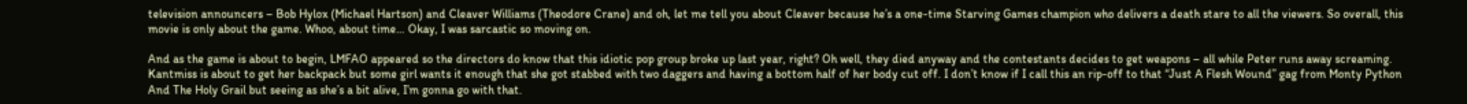television announcers – Bob Hylox (Michael Hartson) and Cleaver Williams (Theodore Crane) and oh, let me tell you about Cleaver because he’s a one-time Starving Games champion who delivers a death stare to all the viewers. So overall, this movie is only about the game. Whoo, about time… Okay, I was sarcastic so moving on.

And as the game is about to begin, LMFAO appeared so the directors do know that this idiotic pop group broke up last year, right? Oh well, they died anyway and the contestants decides to get weapons – all while Peter runs away screaming. Kantmiss is about to get her backpack but some girl wants it enough that she got stabbed with two daggers and having a bottom half of her body cut off. I don’t know if I call this an rip-off to that “Just A Flesh Wound” gag from Monty Python And The Holy Grail but seeing as she’s a bit alive, I’m gonna go with that.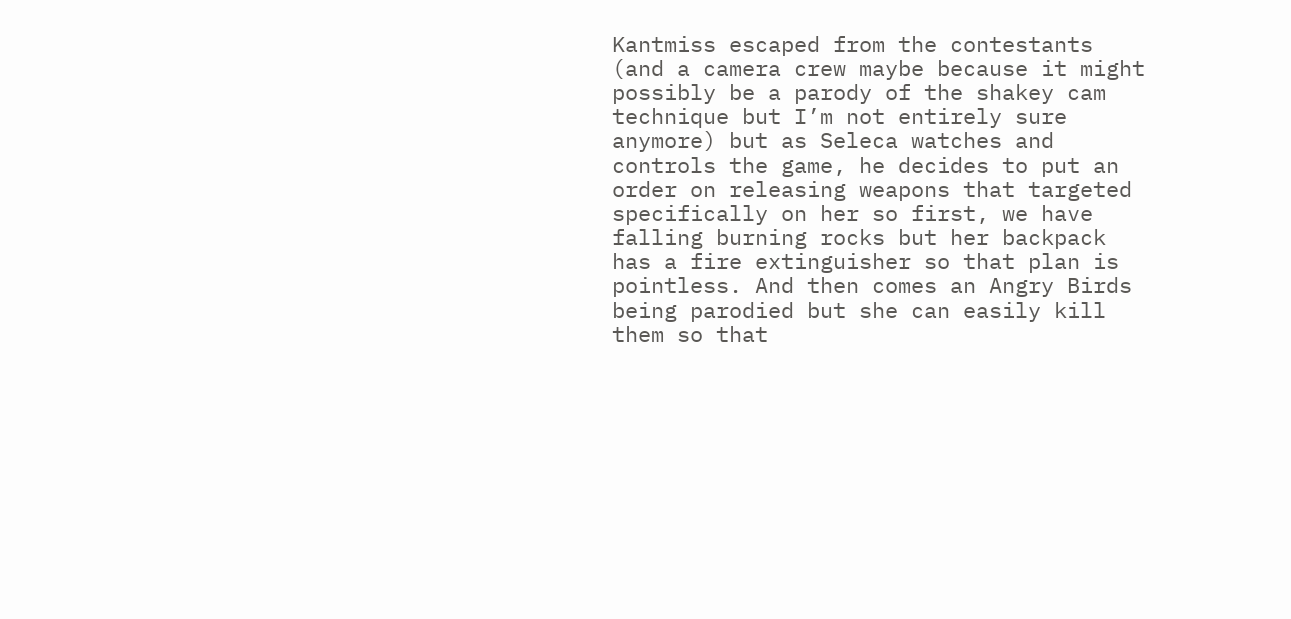Kantmiss escaped from the contestants (and a camera crew maybe because it might possibly be a parody of the shakey cam technique but I’m not entirely sure anymore) but as Seleca watches and controls the game, he decides to put an order on releasing weapons that targeted specifically on her so first, we have falling burning rocks but her backpack has a fire extinguisher so that plan is pointless. And then comes an Angry Birds being parodied but she can easily kill them so that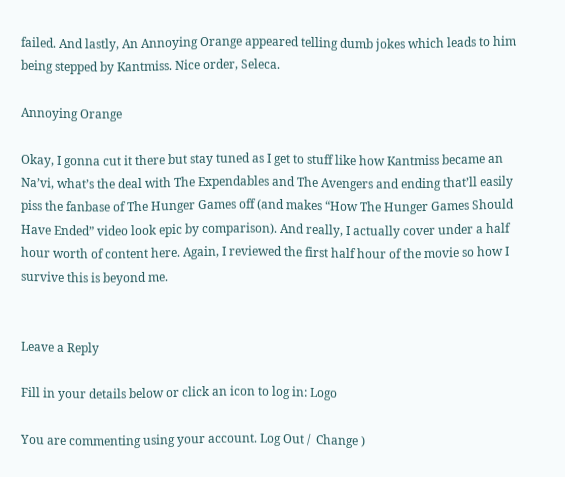failed. And lastly, An Annoying Orange appeared telling dumb jokes which leads to him being stepped by Kantmiss. Nice order, Seleca.

Annoying Orange

Okay, I gonna cut it there but stay tuned as I get to stuff like how Kantmiss became an Na’vi, what’s the deal with The Expendables and The Avengers and ending that’ll easily piss the fanbase of The Hunger Games off (and makes “How The Hunger Games Should Have Ended” video look epic by comparison). And really, I actually cover under a half hour worth of content here. Again, I reviewed the first half hour of the movie so how I survive this is beyond me.


Leave a Reply

Fill in your details below or click an icon to log in: Logo

You are commenting using your account. Log Out /  Change )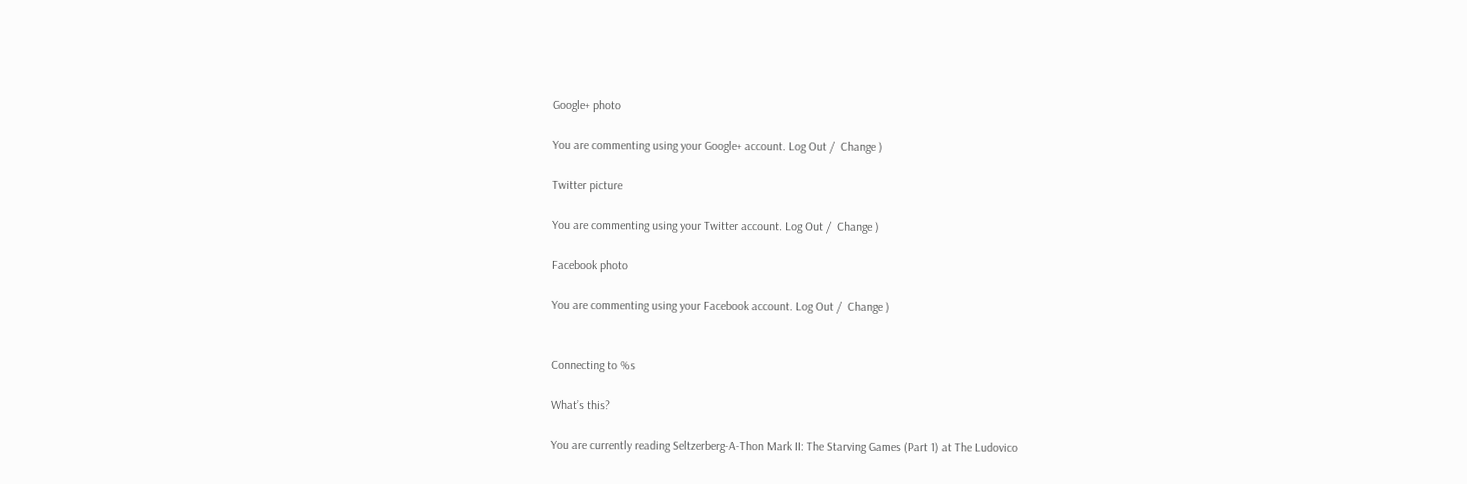Google+ photo

You are commenting using your Google+ account. Log Out /  Change )

Twitter picture

You are commenting using your Twitter account. Log Out /  Change )

Facebook photo

You are commenting using your Facebook account. Log Out /  Change )


Connecting to %s

What’s this?

You are currently reading Seltzerberg-A-Thon Mark II: The Starving Games (Part 1) at The Ludovico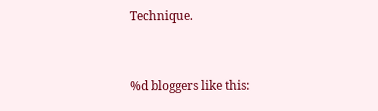Technique.


%d bloggers like this: